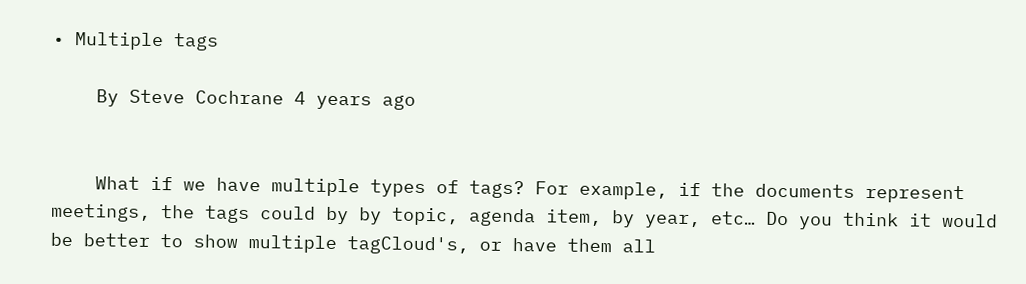• Multiple tags

    By Steve Cochrane 4 years ago


    What if we have multiple types of tags? For example, if the documents represent meetings, the tags could by by topic, agenda item, by year, etc… Do you think it would be better to show multiple tagCloud's, or have them all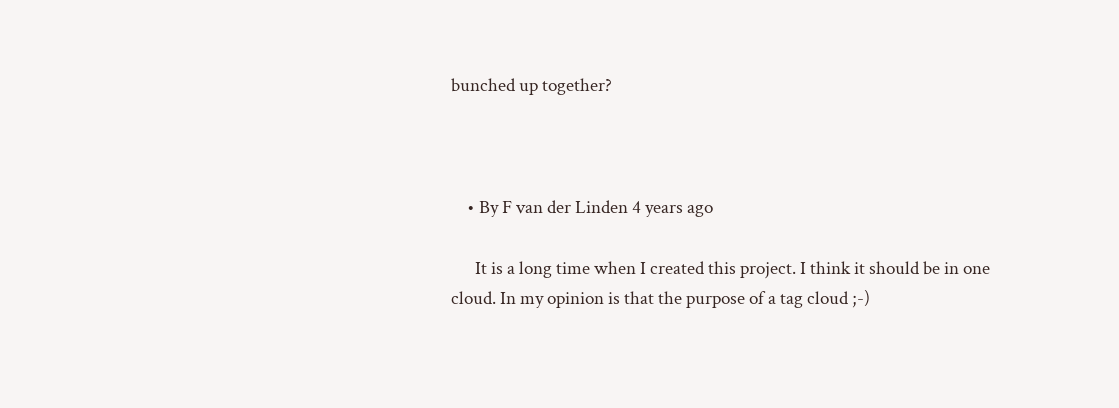bunched up together?



    • By F van der Linden 4 years ago

      It is a long time when I created this project. I think it should be in one cloud. In my opinion is that the purpose of a tag cloud ;-)